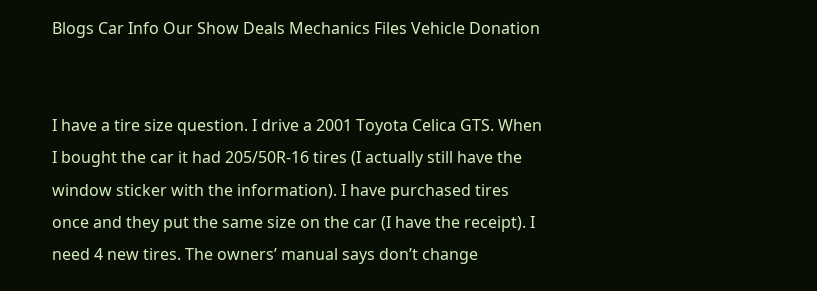Blogs Car Info Our Show Deals Mechanics Files Vehicle Donation


I have a tire size question. I drive a 2001 Toyota Celica GTS. When I bought the car it had 205/50R-16 tires (I actually still have the window sticker with the information). I have purchased tires once and they put the same size on the car (I have the receipt). I need 4 new tires. The owners’ manual says don’t change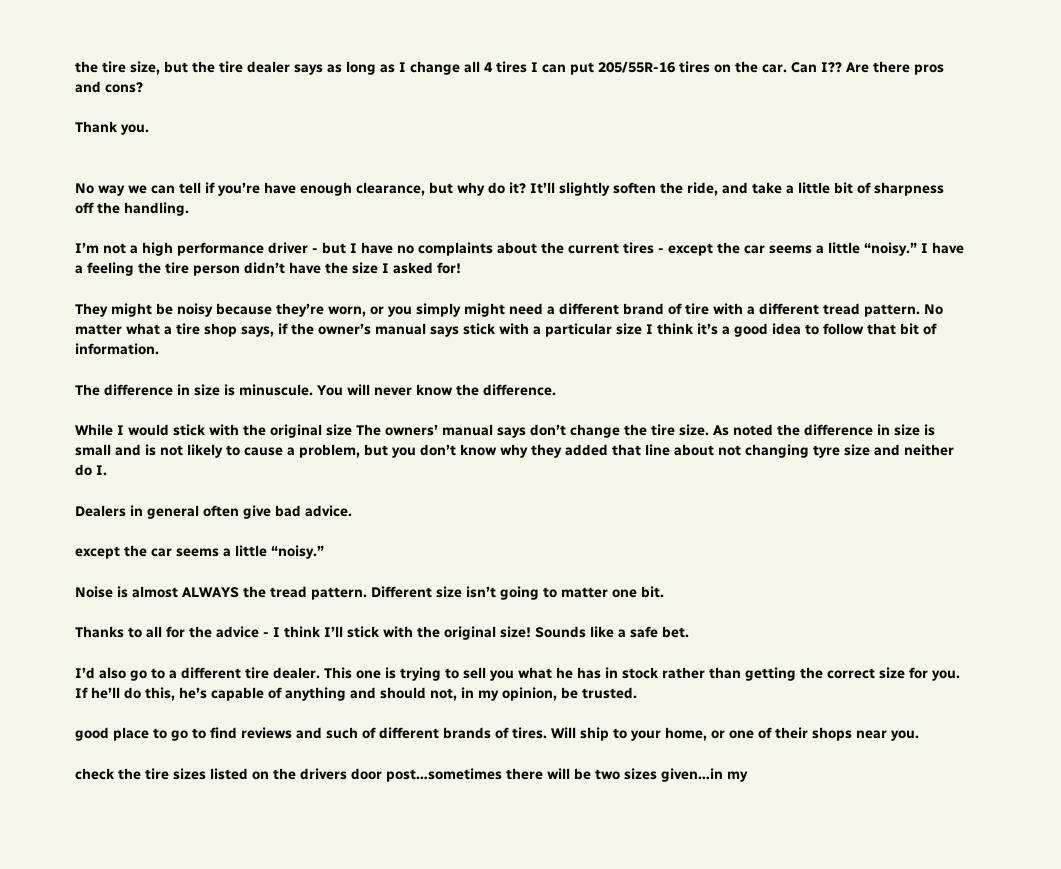the tire size, but the tire dealer says as long as I change all 4 tires I can put 205/55R-16 tires on the car. Can I?? Are there pros and cons?

Thank you.


No way we can tell if you’re have enough clearance, but why do it? It’ll slightly soften the ride, and take a little bit of sharpness off the handling.

I’m not a high performance driver - but I have no complaints about the current tires - except the car seems a little “noisy.” I have a feeling the tire person didn’t have the size I asked for!

They might be noisy because they’re worn, or you simply might need a different brand of tire with a different tread pattern. No matter what a tire shop says, if the owner’s manual says stick with a particular size I think it’s a good idea to follow that bit of information.

The difference in size is minuscule. You will never know the difference.

While I would stick with the original size The owners’ manual says don’t change the tire size. As noted the difference in size is small and is not likely to cause a problem, but you don’t know why they added that line about not changing tyre size and neither do I.

Dealers in general often give bad advice.

except the car seems a little “noisy.”

Noise is almost ALWAYS the tread pattern. Different size isn’t going to matter one bit.

Thanks to all for the advice - I think I’ll stick with the original size! Sounds like a safe bet.

I’d also go to a different tire dealer. This one is trying to sell you what he has in stock rather than getting the correct size for you. If he’ll do this, he’s capable of anything and should not, in my opinion, be trusted.

good place to go to find reviews and such of different brands of tires. Will ship to your home, or one of their shops near you.

check the tire sizes listed on the drivers door post…sometimes there will be two sizes given…in my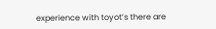experience with toyot’s there are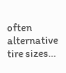often alternative tire sizes…